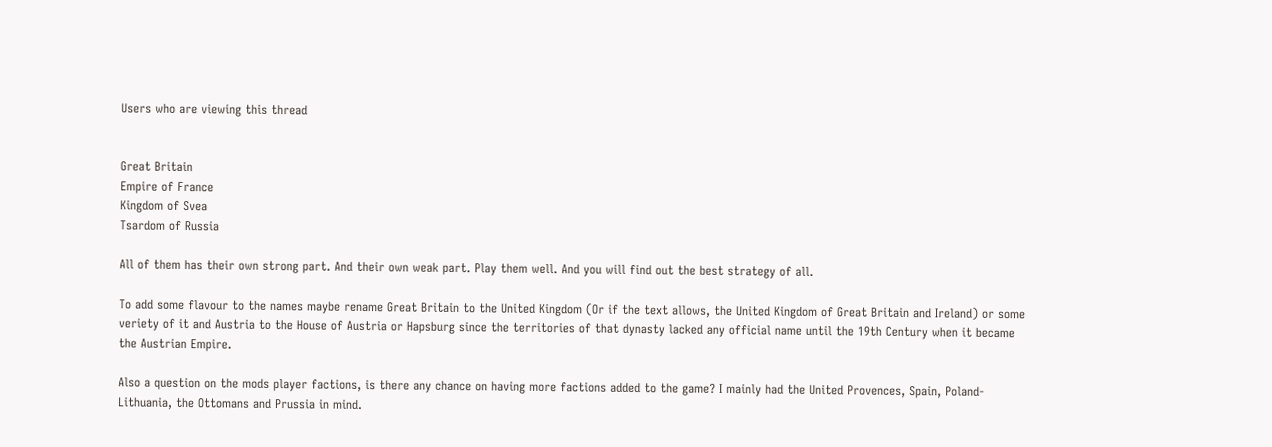Users who are viewing this thread


Great Britain
Empire of France
Kingdom of Svea
Tsardom of Russia

All of them has their own strong part. And their own weak part. Play them well. And you will find out the best strategy of all.

To add some flavour to the names maybe rename Great Britain to the United Kingdom (Or if the text allows, the United Kingdom of Great Britain and Ireland) or some veriety of it and Austria to the House of Austria or Hapsburg since the territories of that dynasty lacked any official name until the 19th Century when it became the Austrian Empire.

Also a question on the mods player factions, is there any chance on having more factions added to the game? I mainly had the United Provences, Spain, Poland-Lithuania, the Ottomans and Prussia in mind.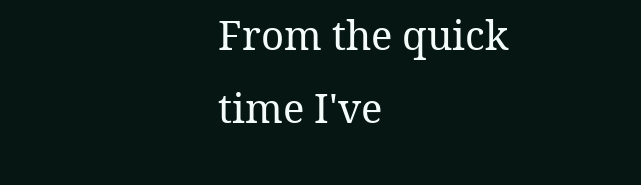From the quick time I've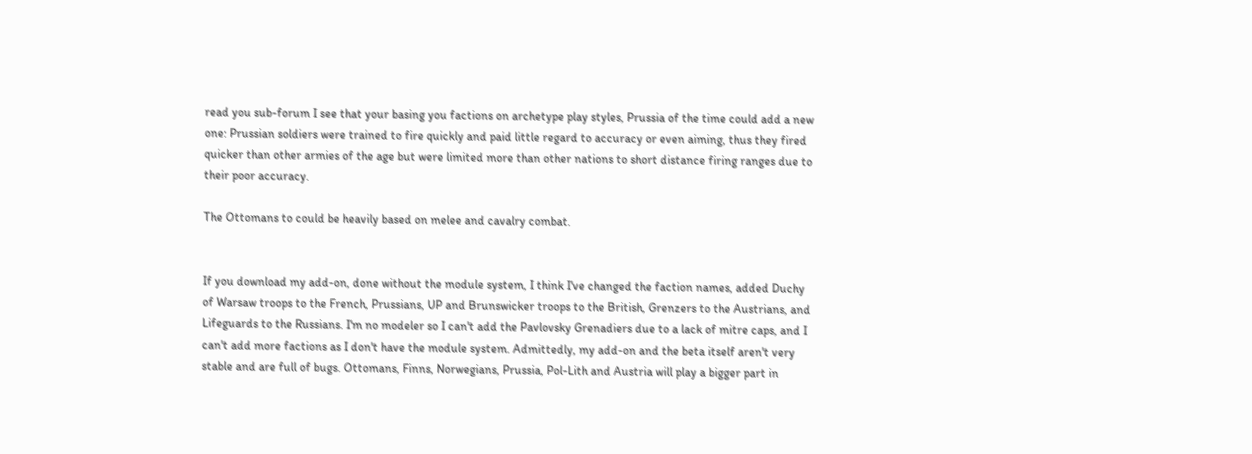read you sub-forum I see that your basing you factions on archetype play styles, Prussia of the time could add a new one: Prussian soldiers were trained to fire quickly and paid little regard to accuracy or even aiming, thus they fired quicker than other armies of the age but were limited more than other nations to short distance firing ranges due to their poor accuracy.

The Ottomans to could be heavily based on melee and cavalry combat.


If you download my add-on, done without the module system, I think I've changed the faction names, added Duchy of Warsaw troops to the French, Prussians, UP and Brunswicker troops to the British, Grenzers to the Austrians, and Lifeguards to the Russians. I'm no modeler so I can't add the Pavlovsky Grenadiers due to a lack of mitre caps, and I can't add more factions as I don't have the module system. Admittedly, my add-on and the beta itself aren't very stable and are full of bugs. Ottomans, Finns, Norwegians, Prussia, Pol-Lith and Austria will play a bigger part in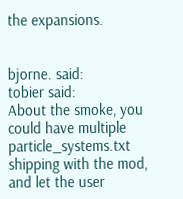the expansions.


bjorne. said:
tobier said:
About the smoke, you could have multiple particle_systems.txt shipping with the mod, and let the user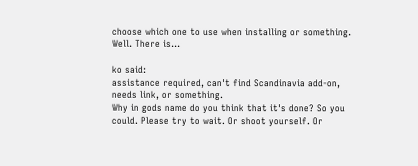choose which one to use when installing or something.
Well. There is...

ko said:
assistance required, can't find Scandinavia add-on, needs link, or something.
Why in gods name do you think that it's done? So you could. Please try to wait. Or shoot yourself. Or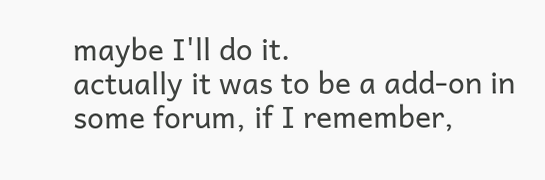maybe I'll do it.
actually it was to be a add-on in some forum, if I remember,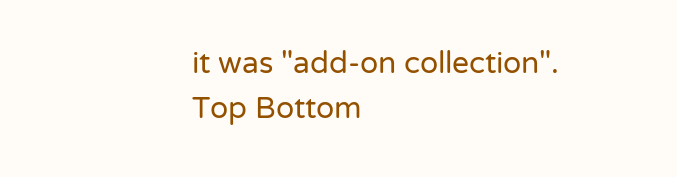it was "add-on collection".
Top Bottom